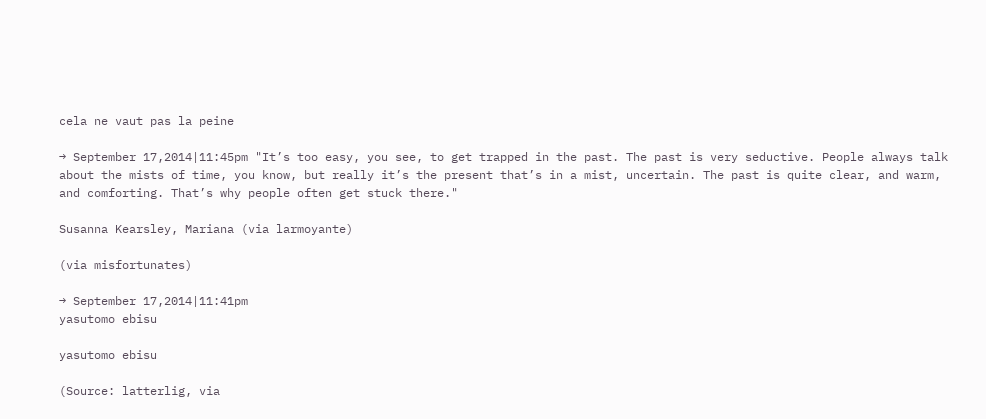cela ne vaut pas la peine

→ September 17,2014|11:45pm "It’s too easy, you see, to get trapped in the past. The past is very seductive. People always talk about the mists of time, you know, but really it’s the present that’s in a mist, uncertain. The past is quite clear, and warm, and comforting. That’s why people often get stuck there."

Susanna Kearsley, Mariana (via larmoyante)

(via misfortunates)

→ September 17,2014|11:41pm
yasutomo ebisu

yasutomo ebisu

(Source: latterlig, via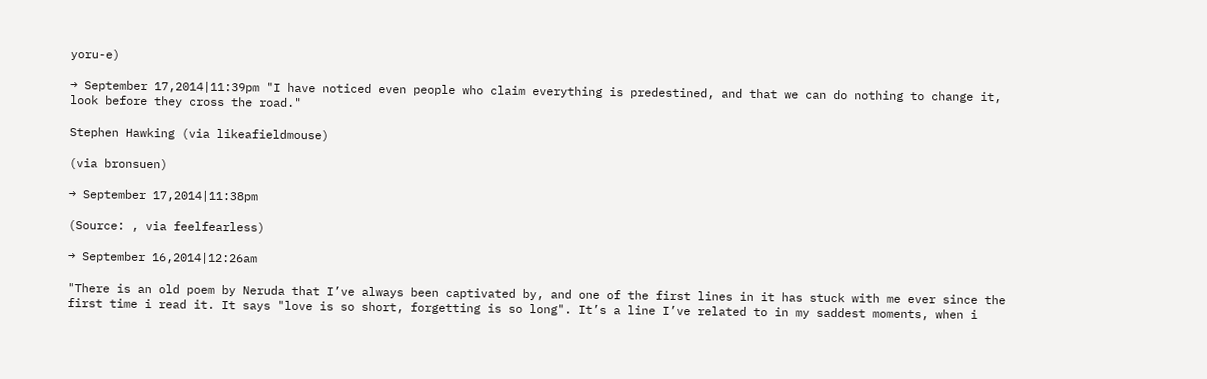yoru-e)

→ September 17,2014|11:39pm "I have noticed even people who claim everything is predestined, and that we can do nothing to change it, look before they cross the road."

Stephen Hawking (via likeafieldmouse)

(via bronsuen)

→ September 17,2014|11:38pm

(Source: , via feelfearless)

→ September 16,2014|12:26am

"There is an old poem by Neruda that I’ve always been captivated by, and one of the first lines in it has stuck with me ever since the first time i read it. It says "love is so short, forgetting is so long". It’s a line I’ve related to in my saddest moments, when i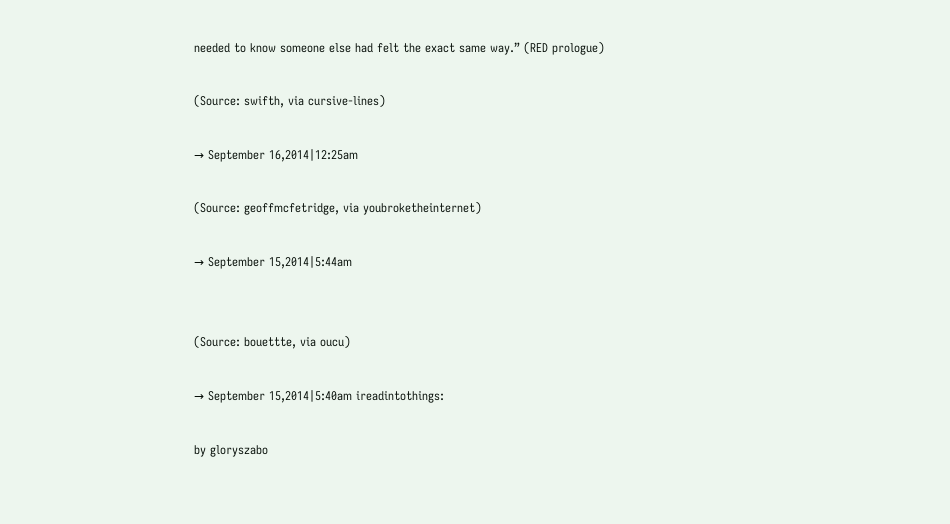needed to know someone else had felt the exact same way.” (RED prologue)

(Source: swifth, via cursive-lines)

→ September 16,2014|12:25am

(Source: geoffmcfetridge, via youbroketheinternet)

→ September 15,2014|5:44am


(Source: bouettte, via oucu)

→ September 15,2014|5:40am ireadintothings:

by gloryszabo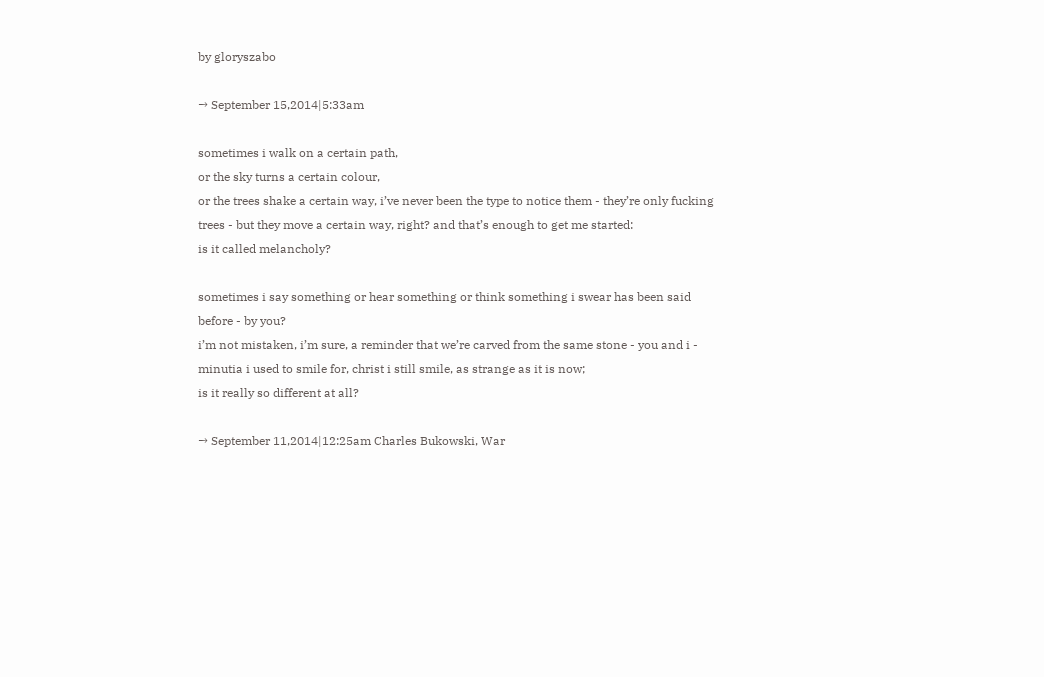by gloryszabo

→ September 15,2014|5:33am

sometimes i walk on a certain path,
or the sky turns a certain colour,
or the trees shake a certain way, i’ve never been the type to notice them - they’re only fucking trees - but they move a certain way, right? and that’s enough to get me started:
is it called melancholy?

sometimes i say something or hear something or think something i swear has been said before - by you?
i’m not mistaken, i’m sure, a reminder that we’re carved from the same stone - you and i - minutia i used to smile for, christ i still smile, as strange as it is now;
is it really so different at all?

→ September 11,2014|12:25am Charles Bukowski, War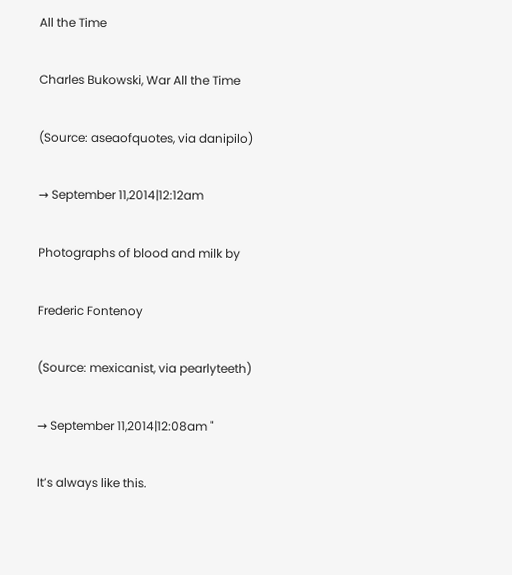All the Time

Charles Bukowski, War All the Time

(Source: aseaofquotes, via danipilo)

→ September 11,2014|12:12am

Photographs of blood and milk by

Frederic Fontenoy

(Source: mexicanist, via pearlyteeth)

→ September 11,2014|12:08am "

It’s always like this.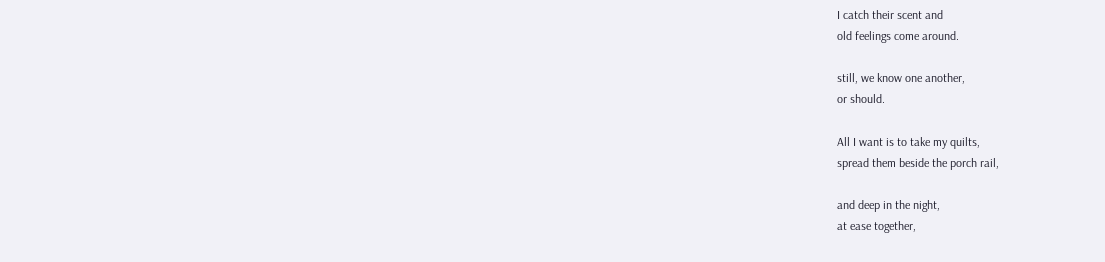I catch their scent and
old feelings come around.

still, we know one another,
or should.

All I want is to take my quilts,
spread them beside the porch rail,

and deep in the night,
at ease together,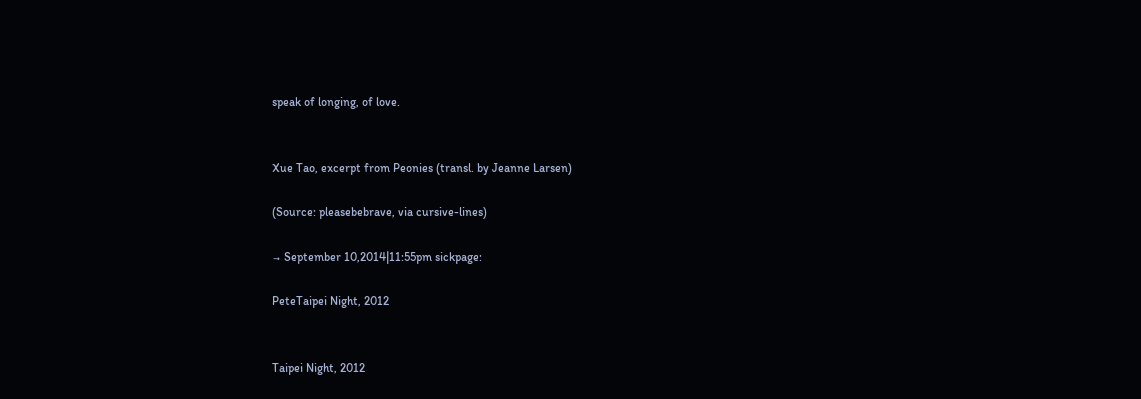speak of longing, of love.


Xue Tao, excerpt from Peonies (transl. by Jeanne Larsen)

(Source: pleasebebrave, via cursive-lines)

→ September 10,2014|11:55pm sickpage:

PeteTaipei Night, 2012


Taipei Night, 2012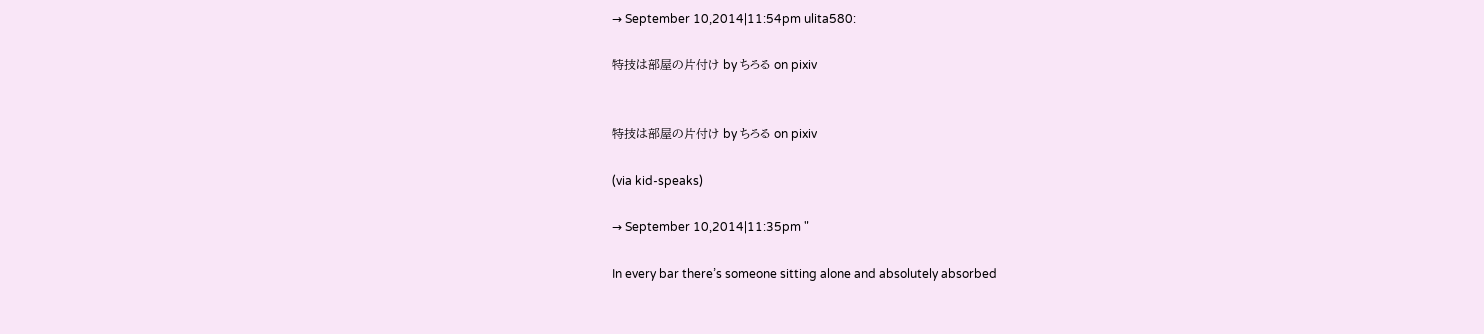→ September 10,2014|11:54pm ulita580:

特技は部屋の片付け by ちろる on pixiv


特技は部屋の片付け by ちろる on pixiv

(via kid-speaks)

→ September 10,2014|11:35pm "

In every bar there’s someone sitting alone and absolutely absorbed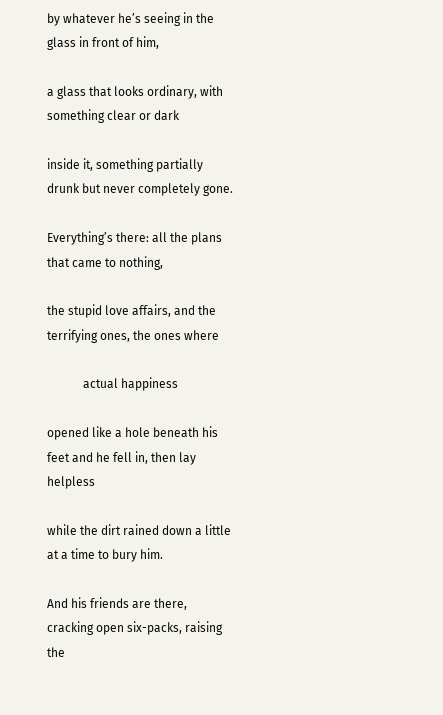by whatever he’s seeing in the glass in front of him,

a glass that looks ordinary, with something clear or dark

inside it, something partially drunk but never completely gone.

Everything’s there: all the plans that came to nothing,

the stupid love affairs, and the terrifying ones, the ones where

            actual happiness

opened like a hole beneath his feet and he fell in, then lay helpless

while the dirt rained down a little at a time to bury him.

And his friends are there, cracking open six-packs, raising the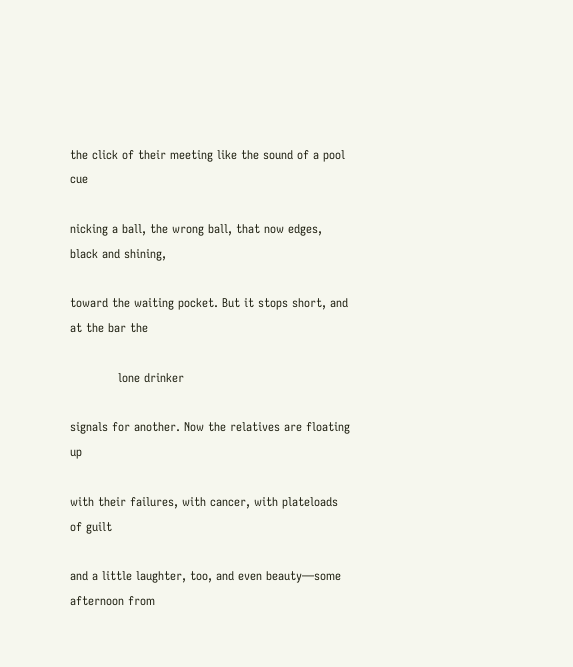the click of their meeting like the sound of a pool cue

nicking a ball, the wrong ball, that now edges, black and shining,

toward the waiting pocket. But it stops short, and at the bar the

            lone drinker

signals for another. Now the relatives are floating up

with their failures, with cancer, with plateloads of guilt

and a little laughter, too, and even beauty—some afternoon from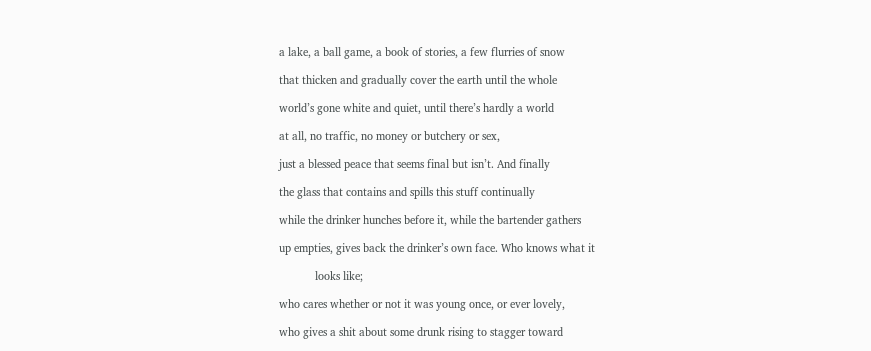a lake, a ball game, a book of stories, a few flurries of snow

that thicken and gradually cover the earth until the whole

world’s gone white and quiet, until there’s hardly a world

at all, no traffic, no money or butchery or sex,

just a blessed peace that seems final but isn’t. And finally

the glass that contains and spills this stuff continually

while the drinker hunches before it, while the bartender gathers

up empties, gives back the drinker’s own face. Who knows what it

            looks like;

who cares whether or not it was young once, or ever lovely,

who gives a shit about some drunk rising to stagger toward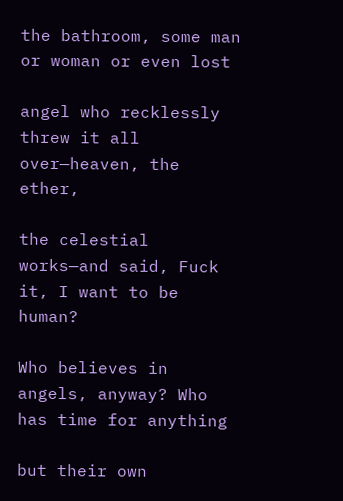the bathroom, some man or woman or even lost

angel who recklessly threw it all over—heaven, the ether,

the celestial works—and said, Fuck it, I want to be human?

Who believes in angels, anyway? Who has time for anything

but their own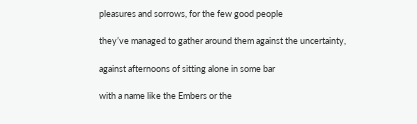pleasures and sorrows, for the few good people

they’ve managed to gather around them against the uncertainty,

against afternoons of sitting alone in some bar

with a name like the Embers or the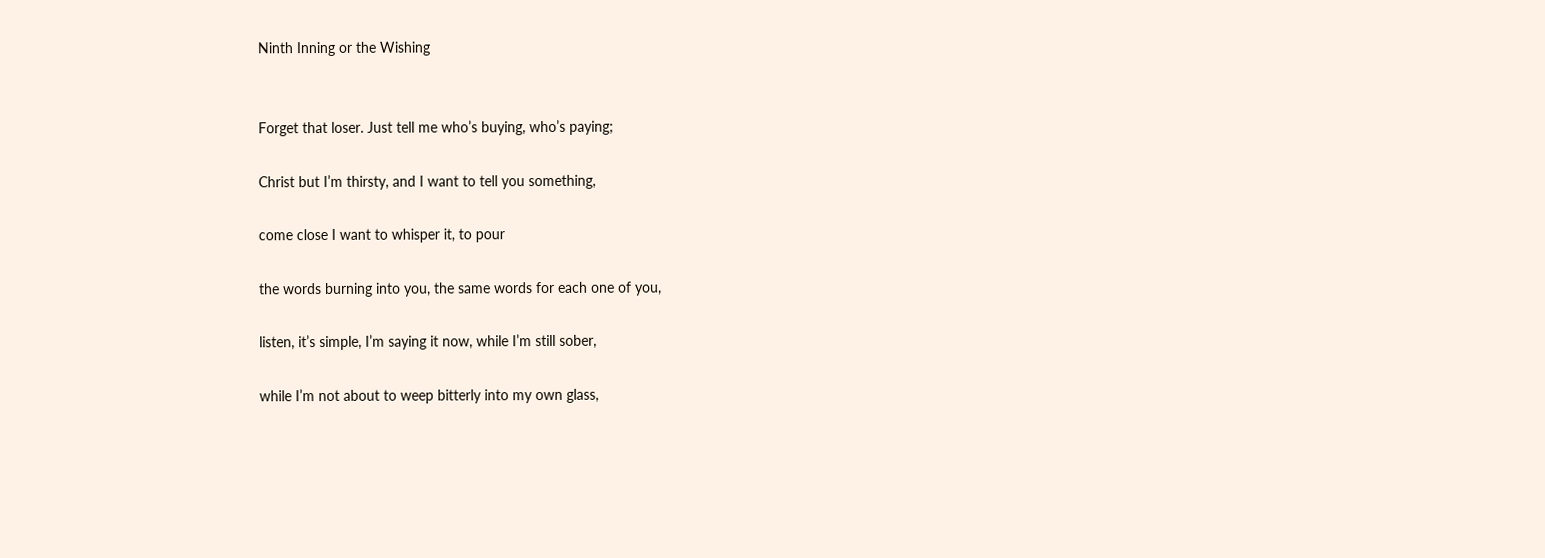Ninth Inning or the Wishing


Forget that loser. Just tell me who’s buying, who’s paying;

Christ but I’m thirsty, and I want to tell you something,

come close I want to whisper it, to pour

the words burning into you, the same words for each one of you,

listen, it’s simple, I’m saying it now, while I’m still sober,

while I’m not about to weep bitterly into my own glass,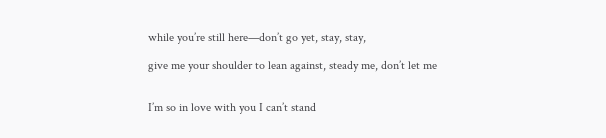while you’re still here—don’t go yet, stay, stay,

give me your shoulder to lean against, steady me, don’t let me


I’m so in love with you I can’t stand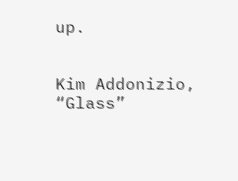up.


Kim Addonizio, “Glass”